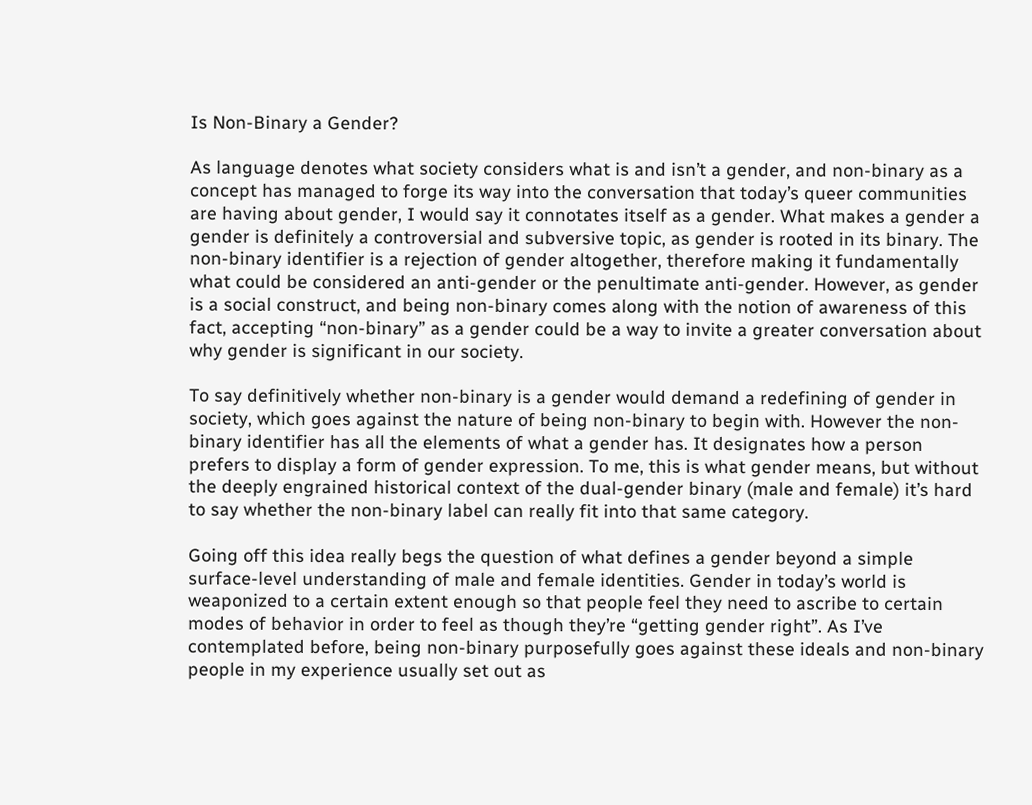Is Non-Binary a Gender?

As language denotes what society considers what is and isn’t a gender, and non-binary as a concept has managed to forge its way into the conversation that today’s queer communities are having about gender, I would say it connotates itself as a gender. What makes a gender a gender is definitely a controversial and subversive topic, as gender is rooted in its binary. The non-binary identifier is a rejection of gender altogether, therefore making it fundamentally what could be considered an anti-gender or the penultimate anti-gender. However, as gender is a social construct, and being non-binary comes along with the notion of awareness of this fact, accepting “non-binary” as a gender could be a way to invite a greater conversation about why gender is significant in our society.

To say definitively whether non-binary is a gender would demand a redefining of gender in society, which goes against the nature of being non-binary to begin with. However the non-binary identifier has all the elements of what a gender has. It designates how a person prefers to display a form of gender expression. To me, this is what gender means, but without the deeply engrained historical context of the dual-gender binary (male and female) it’s hard to say whether the non-binary label can really fit into that same category.

Going off this idea really begs the question of what defines a gender beyond a simple surface-level understanding of male and female identities. Gender in today’s world is weaponized to a certain extent enough so that people feel they need to ascribe to certain modes of behavior in order to feel as though they’re “getting gender right”. As I’ve contemplated before, being non-binary purposefully goes against these ideals and non-binary people in my experience usually set out as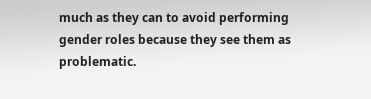much as they can to avoid performing gender roles because they see them as problematic.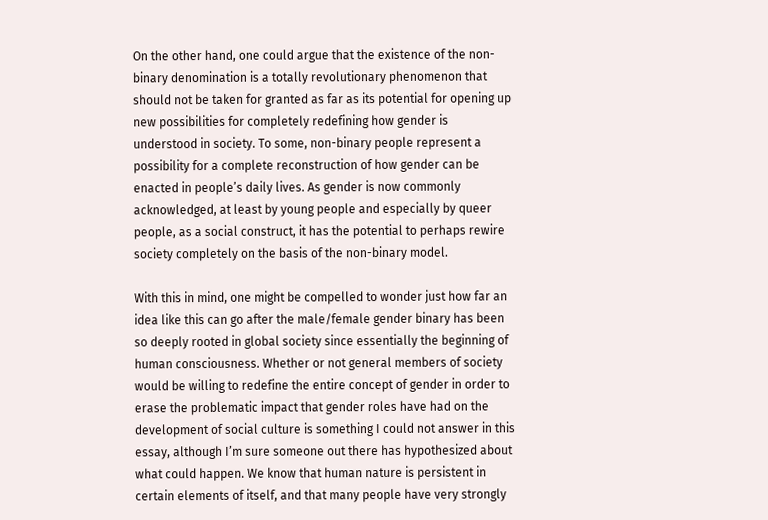On the other hand, one could argue that the existence of the non-binary denomination is a totally revolutionary phenomenon that should not be taken for granted as far as its potential for opening up new possibilities for completely redefining how gender is understood in society. To some, non-binary people represent a possibility for a complete reconstruction of how gender can be enacted in people’s daily lives. As gender is now commonly acknowledged, at least by young people and especially by queer people, as a social construct, it has the potential to perhaps rewire society completely on the basis of the non-binary model.

With this in mind, one might be compelled to wonder just how far an idea like this can go after the male/female gender binary has been so deeply rooted in global society since essentially the beginning of human consciousness. Whether or not general members of society would be willing to redefine the entire concept of gender in order to erase the problematic impact that gender roles have had on the development of social culture is something I could not answer in this essay, although I’m sure someone out there has hypothesized about what could happen. We know that human nature is persistent in certain elements of itself, and that many people have very strongly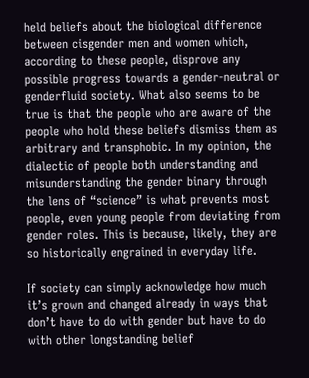held beliefs about the biological difference between cisgender men and women which, according to these people, disprove any possible progress towards a gender-neutral or genderfluid society. What also seems to be true is that the people who are aware of the people who hold these beliefs dismiss them as arbitrary and transphobic. In my opinion, the dialectic of people both understanding and misunderstanding the gender binary through the lens of “science” is what prevents most people, even young people from deviating from gender roles. This is because, likely, they are so historically engrained in everyday life.

If society can simply acknowledge how much it’s grown and changed already in ways that don’t have to do with gender but have to do with other longstanding belief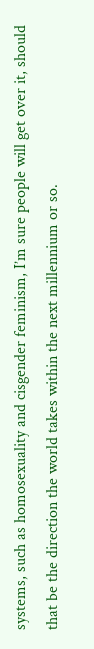systems, such as homosexuality and cisgender feminism, I’m sure people will get over it, should that be the direction the world takes within the next millennium or so.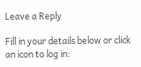Leave a Reply

Fill in your details below or click an icon to log in: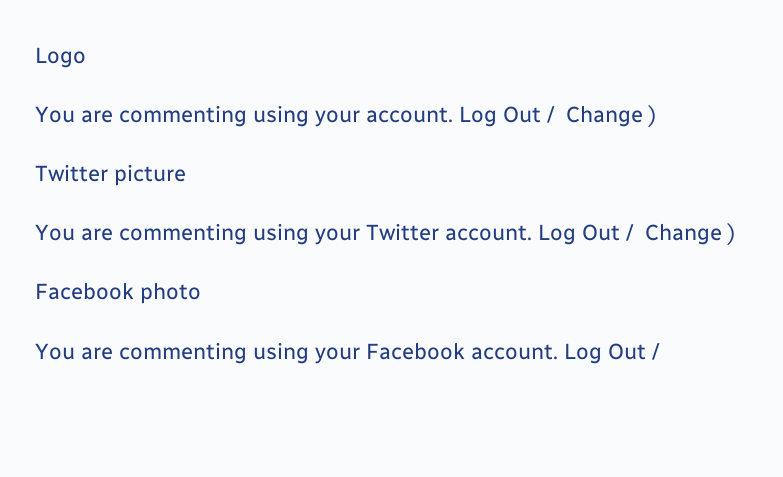Logo

You are commenting using your account. Log Out /  Change )

Twitter picture

You are commenting using your Twitter account. Log Out /  Change )

Facebook photo

You are commenting using your Facebook account. Log Out /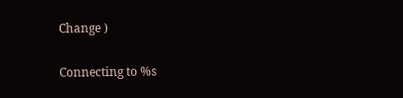Change )

Connecting to %s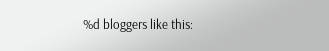%d bloggers like this: